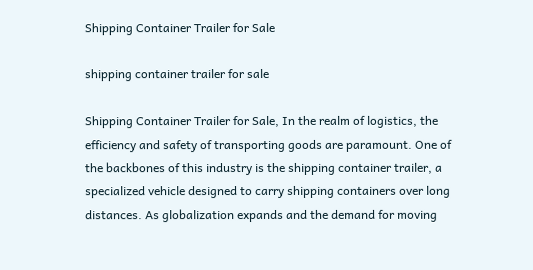Shipping Container Trailer for Sale

shipping container trailer for sale

Shipping Container Trailer for Sale, In the realm of logistics, the efficiency and safety of transporting goods are paramount. One of the backbones of this industry is the shipping container trailer, a specialized vehicle designed to carry shipping containers over long distances. As globalization expands and the demand for moving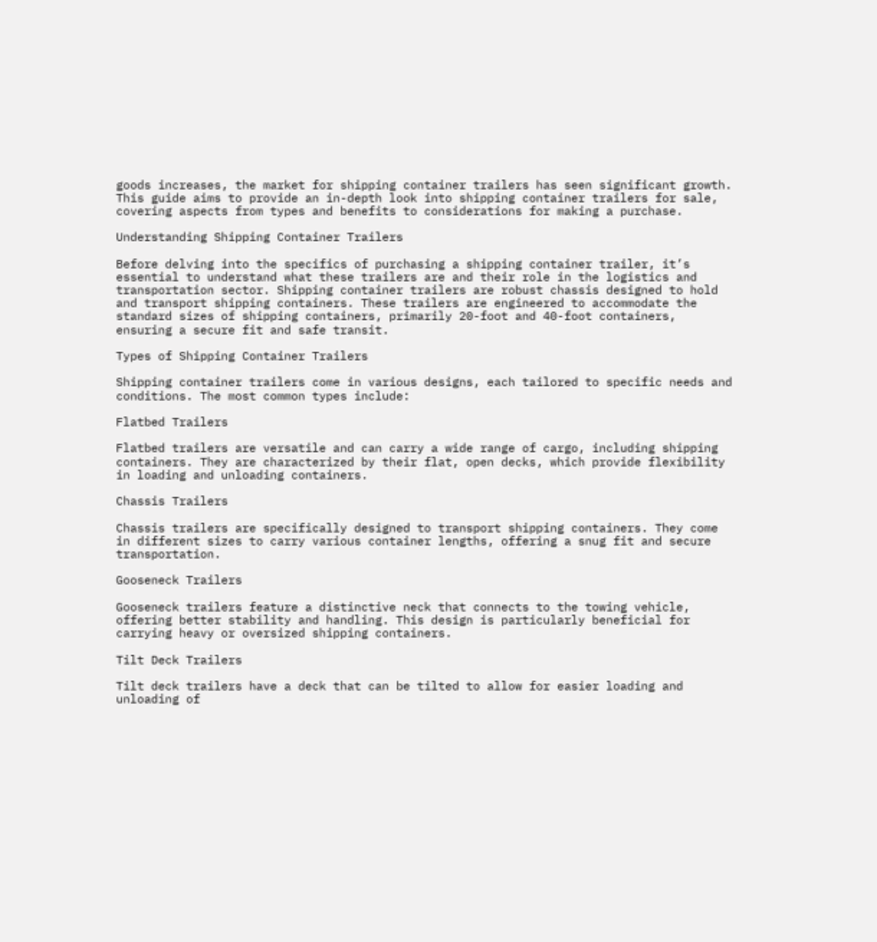goods increases, the market for shipping container trailers has seen significant growth. This guide aims to provide an in-depth look into shipping container trailers for sale, covering aspects from types and benefits to considerations for making a purchase.

Understanding Shipping Container Trailers

Before delving into the specifics of purchasing a shipping container trailer, it’s essential to understand what these trailers are and their role in the logistics and transportation sector. Shipping container trailers are robust chassis designed to hold and transport shipping containers. These trailers are engineered to accommodate the standard sizes of shipping containers, primarily 20-foot and 40-foot containers, ensuring a secure fit and safe transit.

Types of Shipping Container Trailers

Shipping container trailers come in various designs, each tailored to specific needs and conditions. The most common types include:

Flatbed Trailers

Flatbed trailers are versatile and can carry a wide range of cargo, including shipping containers. They are characterized by their flat, open decks, which provide flexibility in loading and unloading containers.

Chassis Trailers

Chassis trailers are specifically designed to transport shipping containers. They come in different sizes to carry various container lengths, offering a snug fit and secure transportation.

Gooseneck Trailers

Gooseneck trailers feature a distinctive neck that connects to the towing vehicle, offering better stability and handling. This design is particularly beneficial for carrying heavy or oversized shipping containers.

Tilt Deck Trailers

Tilt deck trailers have a deck that can be tilted to allow for easier loading and unloading of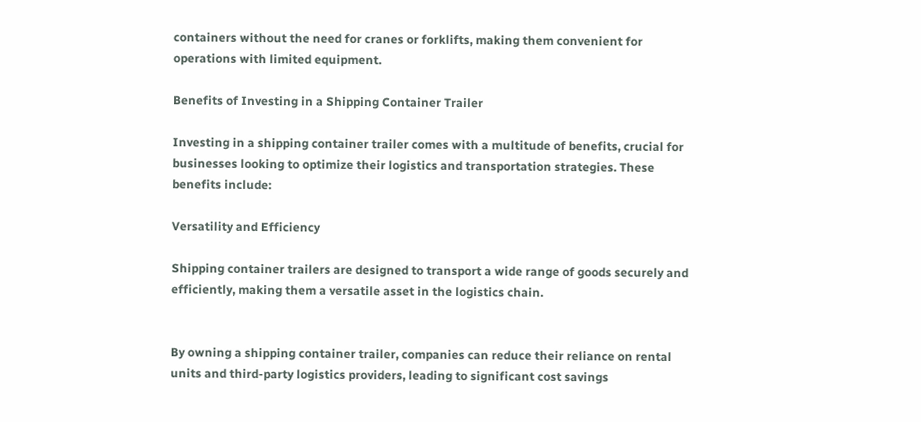containers without the need for cranes or forklifts, making them convenient for operations with limited equipment.

Benefits of Investing in a Shipping Container Trailer

Investing in a shipping container trailer comes with a multitude of benefits, crucial for businesses looking to optimize their logistics and transportation strategies. These benefits include:

Versatility and Efficiency

Shipping container trailers are designed to transport a wide range of goods securely and efficiently, making them a versatile asset in the logistics chain.


By owning a shipping container trailer, companies can reduce their reliance on rental units and third-party logistics providers, leading to significant cost savings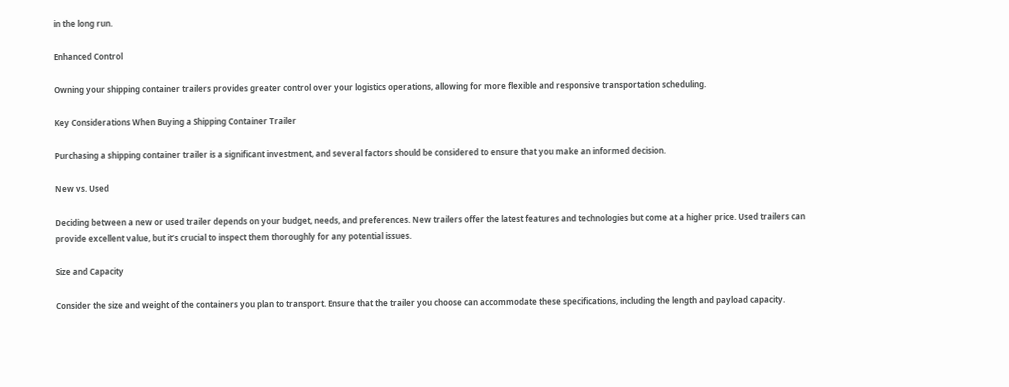in the long run.

Enhanced Control

Owning your shipping container trailers provides greater control over your logistics operations, allowing for more flexible and responsive transportation scheduling.

Key Considerations When Buying a Shipping Container Trailer

Purchasing a shipping container trailer is a significant investment, and several factors should be considered to ensure that you make an informed decision.

New vs. Used

Deciding between a new or used trailer depends on your budget, needs, and preferences. New trailers offer the latest features and technologies but come at a higher price. Used trailers can provide excellent value, but it’s crucial to inspect them thoroughly for any potential issues.

Size and Capacity

Consider the size and weight of the containers you plan to transport. Ensure that the trailer you choose can accommodate these specifications, including the length and payload capacity.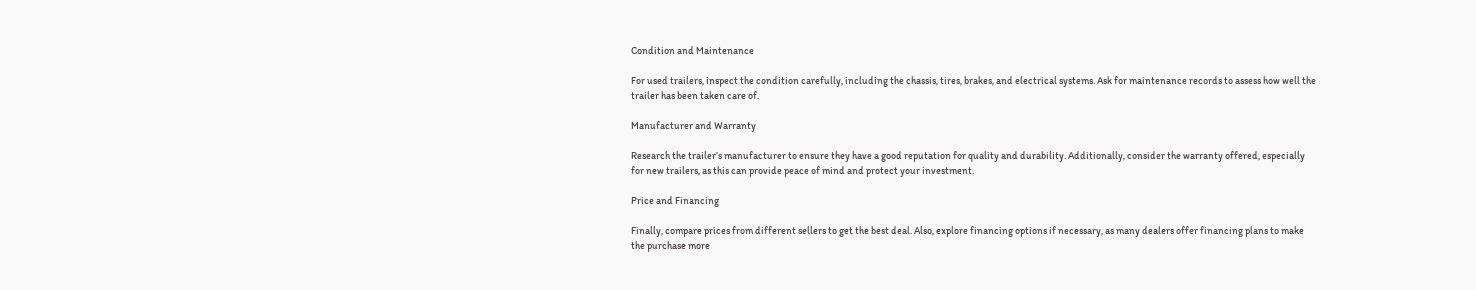Condition and Maintenance

For used trailers, inspect the condition carefully, including the chassis, tires, brakes, and electrical systems. Ask for maintenance records to assess how well the trailer has been taken care of.

Manufacturer and Warranty

Research the trailer’s manufacturer to ensure they have a good reputation for quality and durability. Additionally, consider the warranty offered, especially for new trailers, as this can provide peace of mind and protect your investment.

Price and Financing

Finally, compare prices from different sellers to get the best deal. Also, explore financing options if necessary, as many dealers offer financing plans to make the purchase more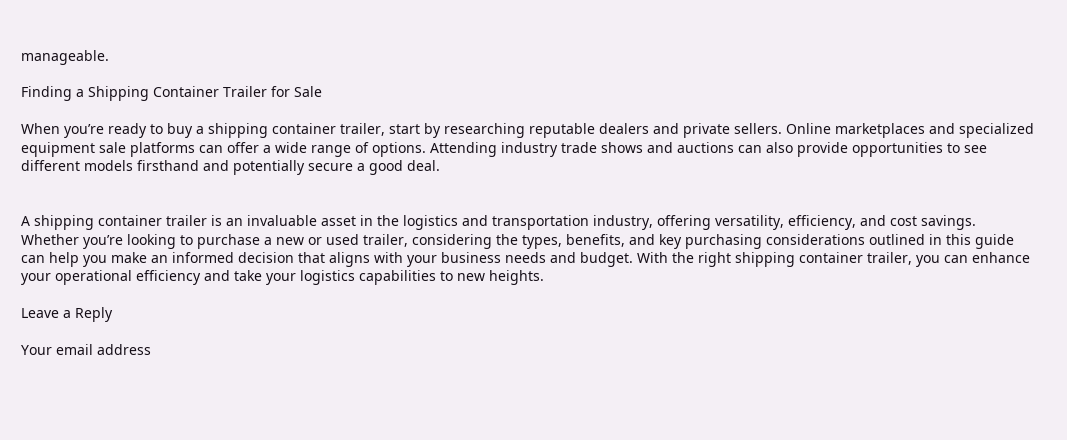manageable.

Finding a Shipping Container Trailer for Sale

When you’re ready to buy a shipping container trailer, start by researching reputable dealers and private sellers. Online marketplaces and specialized equipment sale platforms can offer a wide range of options. Attending industry trade shows and auctions can also provide opportunities to see different models firsthand and potentially secure a good deal.


A shipping container trailer is an invaluable asset in the logistics and transportation industry, offering versatility, efficiency, and cost savings. Whether you’re looking to purchase a new or used trailer, considering the types, benefits, and key purchasing considerations outlined in this guide can help you make an informed decision that aligns with your business needs and budget. With the right shipping container trailer, you can enhance your operational efficiency and take your logistics capabilities to new heights.

Leave a Reply

Your email address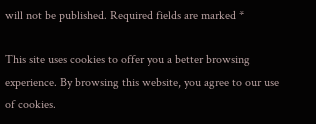will not be published. Required fields are marked *

This site uses cookies to offer you a better browsing experience. By browsing this website, you agree to our use of cookies.